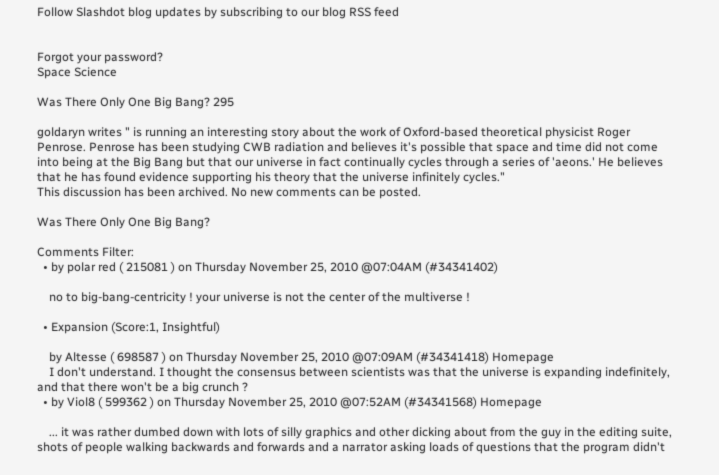Follow Slashdot blog updates by subscribing to our blog RSS feed


Forgot your password?
Space Science

Was There Only One Big Bang? 295

goldaryn writes " is running an interesting story about the work of Oxford-based theoretical physicist Roger Penrose. Penrose has been studying CWB radiation and believes it's possible that space and time did not come into being at the Big Bang but that our universe in fact continually cycles through a series of 'aeons.' He believes that he has found evidence supporting his theory that the universe infinitely cycles."
This discussion has been archived. No new comments can be posted.

Was There Only One Big Bang?

Comments Filter:
  • by polar red ( 215081 ) on Thursday November 25, 2010 @07:04AM (#34341402)

    no to big-bang-centricity ! your universe is not the center of the multiverse !

  • Expansion (Score:1, Insightful)

    by Altesse ( 698587 ) on Thursday November 25, 2010 @07:09AM (#34341418) Homepage
    I don't understand. I thought the consensus between scientists was that the universe is expanding indefinitely, and that there won't be a big crunch ?
  • by Viol8 ( 599362 ) on Thursday November 25, 2010 @07:52AM (#34341568) Homepage

    ... it was rather dumbed down with lots of silly graphics and other dicking about from the guy in the editing suite, shots of people walking backwards and forwards and a narrator asking loads of questions that the program didn't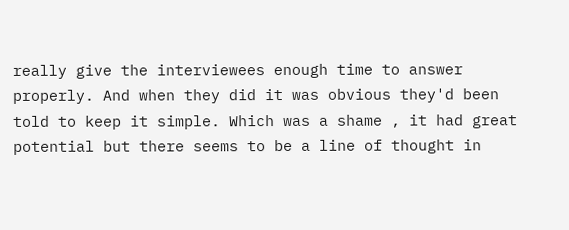really give the interviewees enough time to answer properly. And when they did it was obvious they'd been told to keep it simple. Which was a shame , it had great potential but there seems to be a line of thought in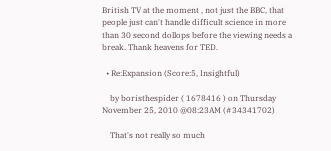British TV at the moment , not just the BBC, that people just can't handle difficult science in more than 30 second dollops before the viewing needs a break. Thank heavens for TED.

  • Re:Expansion (Score:5, Insightful)

    by boristhespider ( 1678416 ) on Thursday November 25, 2010 @08:23AM (#34341702)

    That's not really so much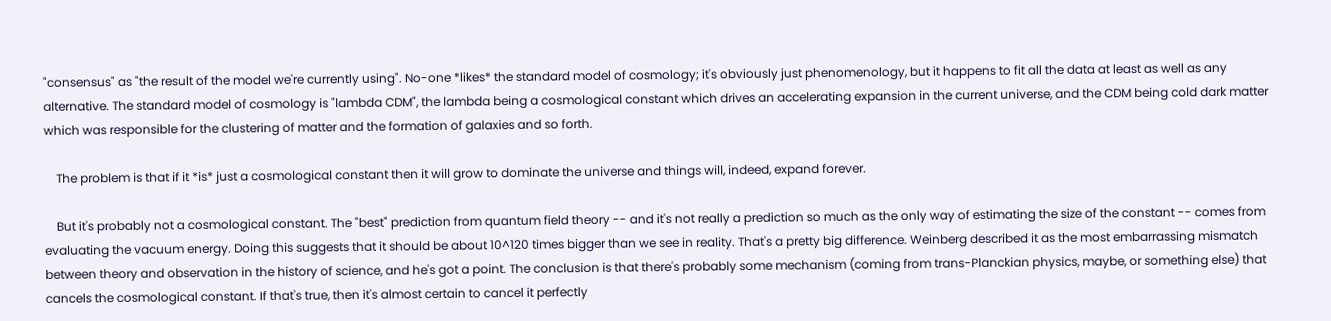"consensus" as "the result of the model we're currently using". No-one *likes* the standard model of cosmology; it's obviously just phenomenology, but it happens to fit all the data at least as well as any alternative. The standard model of cosmology is "lambda CDM", the lambda being a cosmological constant which drives an accelerating expansion in the current universe, and the CDM being cold dark matter which was responsible for the clustering of matter and the formation of galaxies and so forth.

    The problem is that if it *is* just a cosmological constant then it will grow to dominate the universe and things will, indeed, expand forever.

    But it's probably not a cosmological constant. The "best" prediction from quantum field theory -- and it's not really a prediction so much as the only way of estimating the size of the constant -- comes from evaluating the vacuum energy. Doing this suggests that it should be about 10^120 times bigger than we see in reality. That's a pretty big difference. Weinberg described it as the most embarrassing mismatch between theory and observation in the history of science, and he's got a point. The conclusion is that there's probably some mechanism (coming from trans-Planckian physics, maybe, or something else) that cancels the cosmological constant. If that's true, then it's almost certain to cancel it perfectly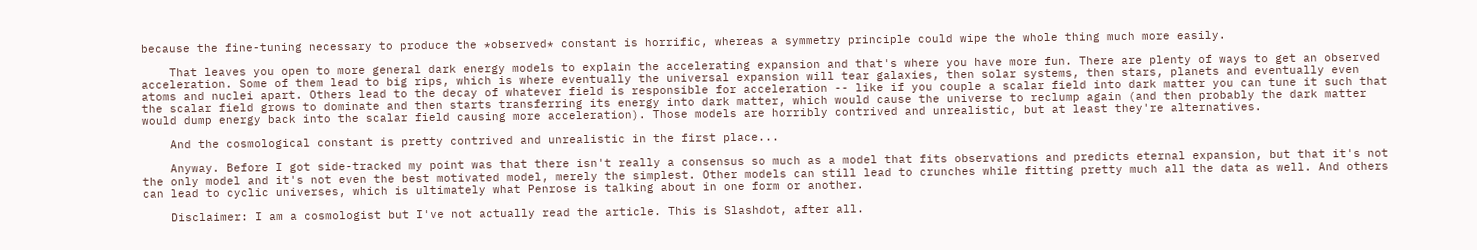because the fine-tuning necessary to produce the *observed* constant is horrific, whereas a symmetry principle could wipe the whole thing much more easily.

    That leaves you open to more general dark energy models to explain the accelerating expansion and that's where you have more fun. There are plenty of ways to get an observed acceleration. Some of them lead to big rips, which is where eventually the universal expansion will tear galaxies, then solar systems, then stars, planets and eventually even atoms and nuclei apart. Others lead to the decay of whatever field is responsible for acceleration -- like if you couple a scalar field into dark matter you can tune it such that the scalar field grows to dominate and then starts transferring its energy into dark matter, which would cause the universe to reclump again (and then probably the dark matter would dump energy back into the scalar field causing more acceleration). Those models are horribly contrived and unrealistic, but at least they're alternatives.

    And the cosmological constant is pretty contrived and unrealistic in the first place...

    Anyway. Before I got side-tracked my point was that there isn't really a consensus so much as a model that fits observations and predicts eternal expansion, but that it's not the only model and it's not even the best motivated model, merely the simplest. Other models can still lead to crunches while fitting pretty much all the data as well. And others can lead to cyclic universes, which is ultimately what Penrose is talking about in one form or another.

    Disclaimer: I am a cosmologist but I've not actually read the article. This is Slashdot, after all.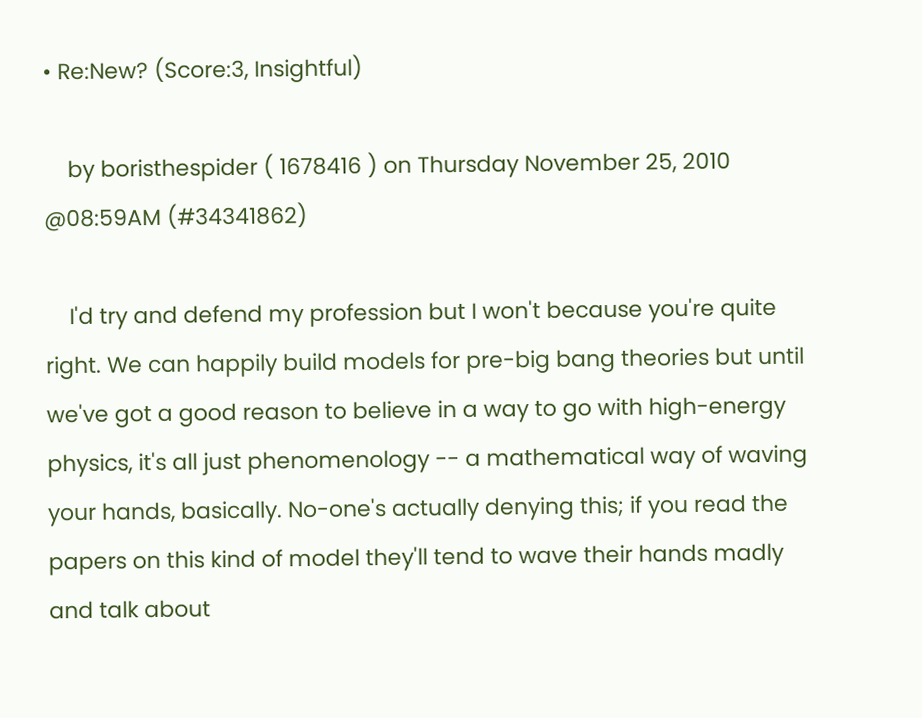• Re:New? (Score:3, Insightful)

    by boristhespider ( 1678416 ) on Thursday November 25, 2010 @08:59AM (#34341862)

    I'd try and defend my profession but I won't because you're quite right. We can happily build models for pre-big bang theories but until we've got a good reason to believe in a way to go with high-energy physics, it's all just phenomenology -- a mathematical way of waving your hands, basically. No-one's actually denying this; if you read the papers on this kind of model they'll tend to wave their hands madly and talk about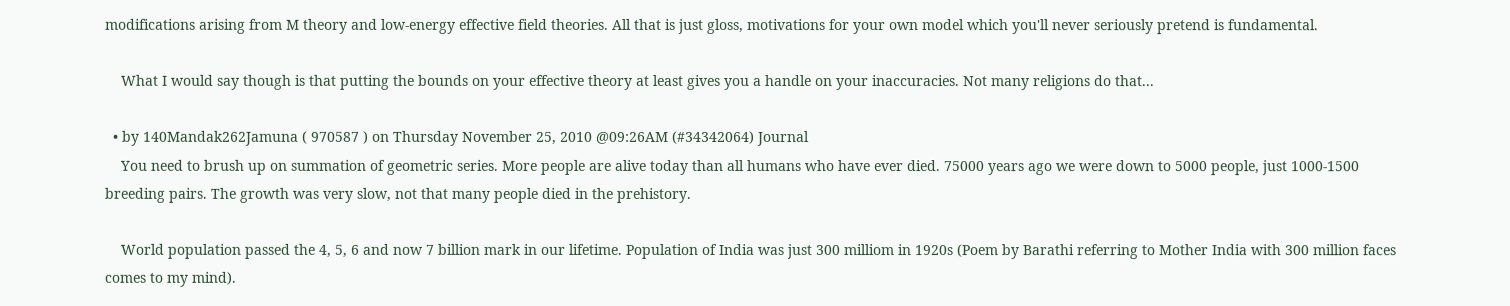modifications arising from M theory and low-energy effective field theories. All that is just gloss, motivations for your own model which you'll never seriously pretend is fundamental.

    What I would say though is that putting the bounds on your effective theory at least gives you a handle on your inaccuracies. Not many religions do that...

  • by 140Mandak262Jamuna ( 970587 ) on Thursday November 25, 2010 @09:26AM (#34342064) Journal
    You need to brush up on summation of geometric series. More people are alive today than all humans who have ever died. 75000 years ago we were down to 5000 people, just 1000-1500 breeding pairs. The growth was very slow, not that many people died in the prehistory.

    World population passed the 4, 5, 6 and now 7 billion mark in our lifetime. Population of India was just 300 milliom in 1920s (Poem by Barathi referring to Mother India with 300 million faces comes to my mind).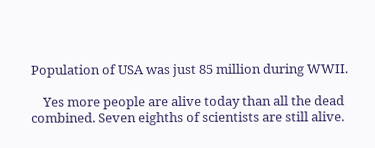Population of USA was just 85 million during WWII.

    Yes more people are alive today than all the dead combined. Seven eighths of scientists are still alive.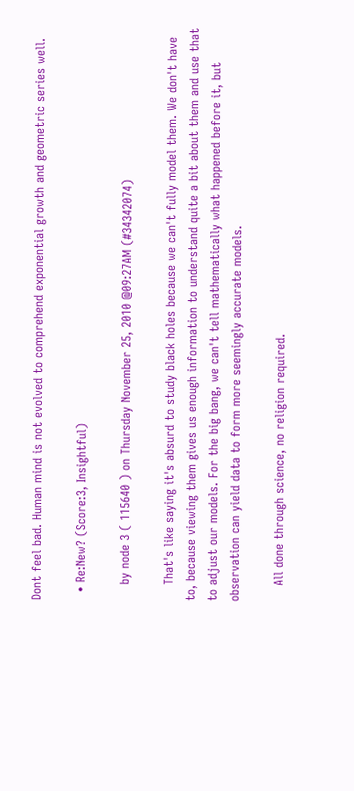Dont feel bad. Human mind is not evolved to comprehend exponential growth and geometric series well.

  • Re:New? (Score:3, Insightful)

    by node 3 ( 115640 ) on Thursday November 25, 2010 @09:27AM (#34342074)

    That's like saying it's absurd to study black holes because we can't fully model them. We don't have to, because viewing them gives us enough information to understand quite a bit about them and use that to adjust our models. For the big bang, we can't tell mathematically what happened before it, but observation can yield data to form more seemingly accurate models.

    All done through science, no religion required.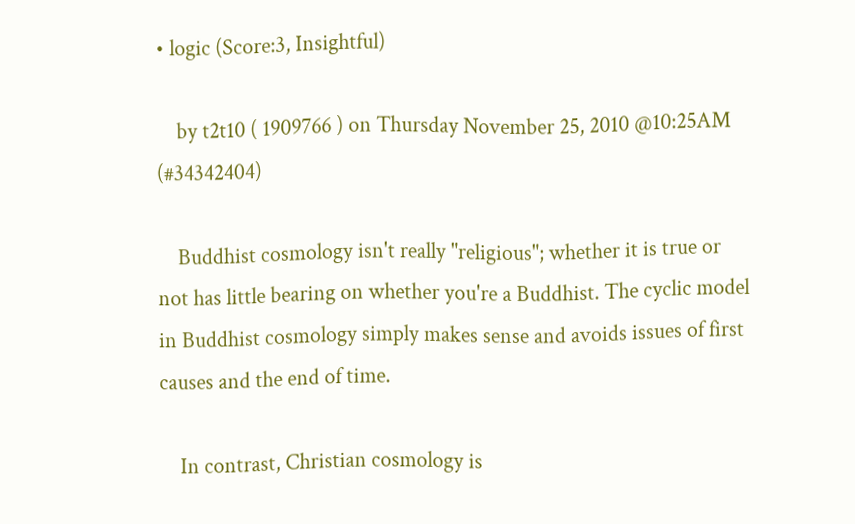• logic (Score:3, Insightful)

    by t2t10 ( 1909766 ) on Thursday November 25, 2010 @10:25AM (#34342404)

    Buddhist cosmology isn't really "religious"; whether it is true or not has little bearing on whether you're a Buddhist. The cyclic model in Buddhist cosmology simply makes sense and avoids issues of first causes and the end of time.

    In contrast, Christian cosmology is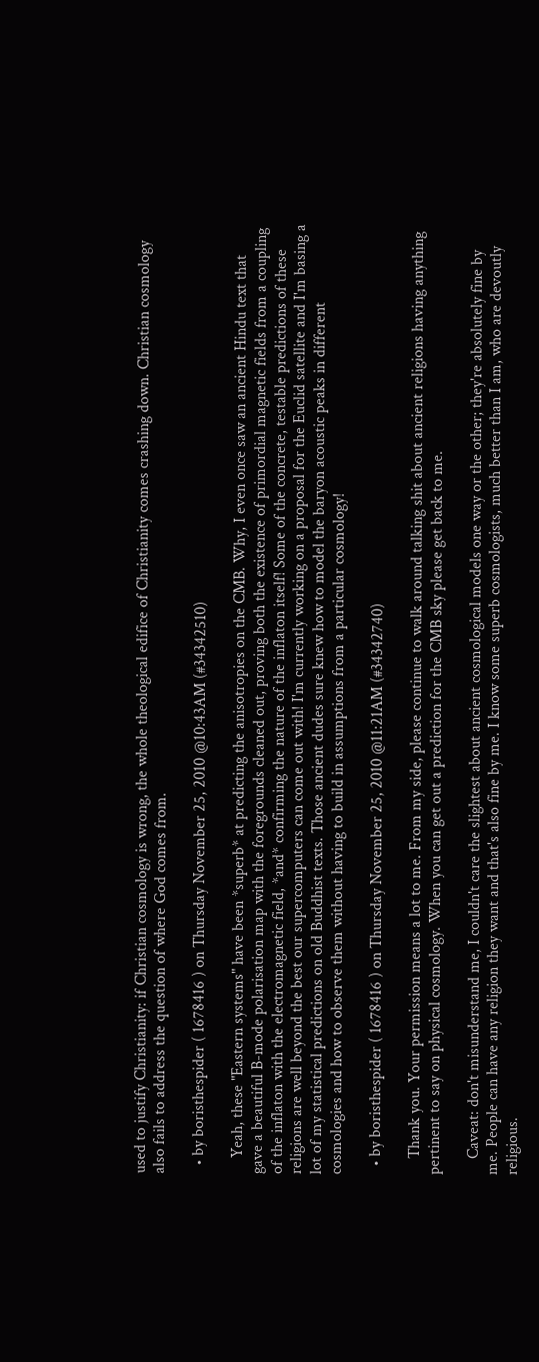used to justify Christianity: if Christian cosmology is wrong, the whole theological edifice of Christianity comes crashing down. Christian cosmology also fails to address the question of where God comes from.

  • by boristhespider ( 1678416 ) on Thursday November 25, 2010 @10:43AM (#34342510)

    Yeah, these "Eastern systems" have been *superb* at predicting the anisotropies on the CMB. Why, I even once saw an ancient Hindu text that gave a beautiful B-mode polarisation map with the foregrounds cleaned out, proving both the existence of primordial magnetic fields from a coupling of the inflaton with the electromagnetic field, *and* confirming the nature of the inflaton itself! Some of the concrete, testable predictions of these religions are well beyond the best our supercomputers can come out with! I'm currently working on a proposal for the Euclid satellite and I'm basing a lot of my statistical predictions on old Buddhist texts. Those ancient dudes sure knew how to model the baryon acoustic peaks in different cosmologies and how to observe them without having to build in assumptions from a particular cosmology!

  • by boristhespider ( 1678416 ) on Thursday November 25, 2010 @11:21AM (#34342740)

    Thank you. Your permission means a lot to me. From my side, please continue to walk around talking shit about ancient religions having anything pertinent to say on physical cosmology. When you can get out a prediction for the CMB sky please get back to me.

    Caveat: don't misunderstand me, I couldn't care the slightest about ancient cosmological models one way or the other; they're absolutely fine by me. People can have any religion they want and that's also fine by me. I know some superb cosmologists, much better than I am, who are devoutly religious.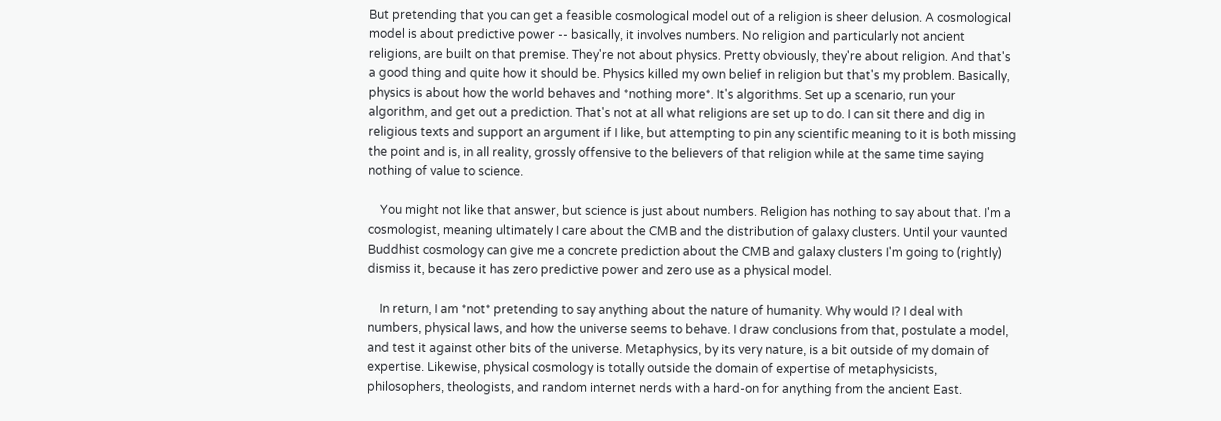But pretending that you can get a feasible cosmological model out of a religion is sheer delusion. A cosmological model is about predictive power -- basically, it involves numbers. No religion and particularly not ancient religions, are built on that premise. They're not about physics. Pretty obviously, they're about religion. And that's a good thing and quite how it should be. Physics killed my own belief in religion but that's my problem. Basically, physics is about how the world behaves and *nothing more*. It's algorithms. Set up a scenario, run your algorithm, and get out a prediction. That's not at all what religions are set up to do. I can sit there and dig in religious texts and support an argument if I like, but attempting to pin any scientific meaning to it is both missing the point and is, in all reality, grossly offensive to the believers of that religion while at the same time saying nothing of value to science.

    You might not like that answer, but science is just about numbers. Religion has nothing to say about that. I'm a cosmologist, meaning ultimately I care about the CMB and the distribution of galaxy clusters. Until your vaunted Buddhist cosmology can give me a concrete prediction about the CMB and galaxy clusters I'm going to (rightly) dismiss it, because it has zero predictive power and zero use as a physical model.

    In return, I am *not* pretending to say anything about the nature of humanity. Why would I? I deal with numbers, physical laws, and how the universe seems to behave. I draw conclusions from that, postulate a model, and test it against other bits of the universe. Metaphysics, by its very nature, is a bit outside of my domain of expertise. Likewise, physical cosmology is totally outside the domain of expertise of metaphysicists, philosophers, theologists, and random internet nerds with a hard-on for anything from the ancient East.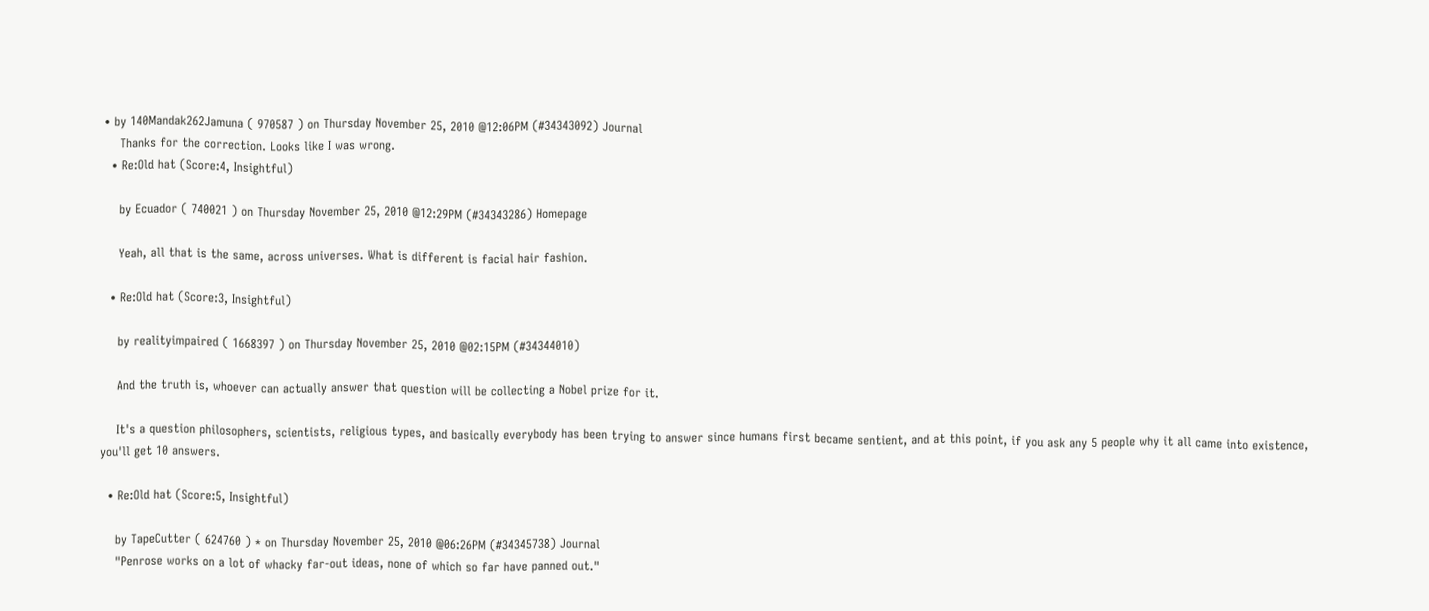• by 140Mandak262Jamuna ( 970587 ) on Thursday November 25, 2010 @12:06PM (#34343092) Journal
    Thanks for the correction. Looks like I was wrong.
  • Re:Old hat (Score:4, Insightful)

    by Ecuador ( 740021 ) on Thursday November 25, 2010 @12:29PM (#34343286) Homepage

    Yeah, all that is the same, across universes. What is different is facial hair fashion.

  • Re:Old hat (Score:3, Insightful)

    by realityimpaired ( 1668397 ) on Thursday November 25, 2010 @02:15PM (#34344010)

    And the truth is, whoever can actually answer that question will be collecting a Nobel prize for it.

    It's a question philosophers, scientists, religious types, and basically everybody has been trying to answer since humans first became sentient, and at this point, if you ask any 5 people why it all came into existence, you'll get 10 answers.

  • Re:Old hat (Score:5, Insightful)

    by TapeCutter ( 624760 ) * on Thursday November 25, 2010 @06:26PM (#34345738) Journal
    "Penrose works on a lot of whacky far-out ideas, none of which so far have panned out."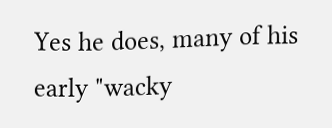Yes he does, many of his early "wacky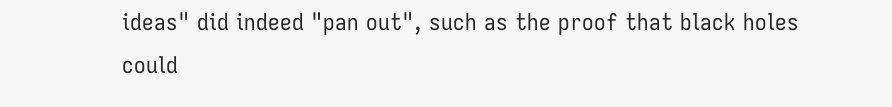ideas" did indeed "pan out", such as the proof that black holes could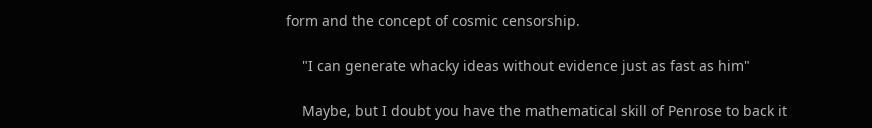form and the concept of cosmic censorship.

    "I can generate whacky ideas without evidence just as fast as him"

    Maybe, but I doubt you have the mathematical skill of Penrose to back it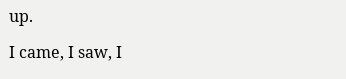up.

I came, I saw, I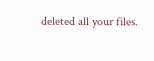deleted all your files.